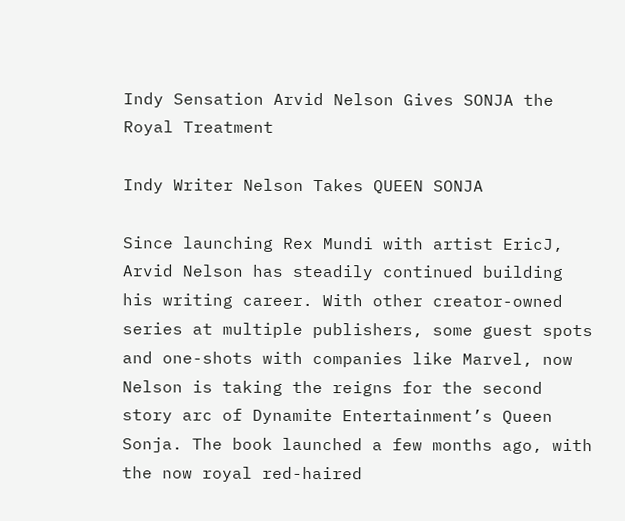Indy Sensation Arvid Nelson Gives SONJA the Royal Treatment

Indy Writer Nelson Takes QUEEN SONJA

Since launching Rex Mundi with artist EricJ, Arvid Nelson has steadily continued building his writing career. With other creator-owned series at multiple publishers, some guest spots and one-shots with companies like Marvel, now Nelson is taking the reigns for the second story arc of Dynamite Entertainment’s Queen Sonja. The book launched a few months ago, with the now royal red-haired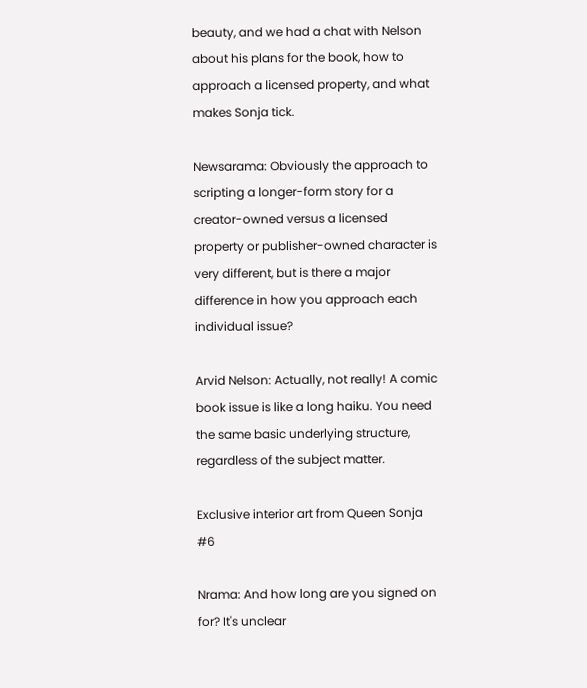beauty, and we had a chat with Nelson about his plans for the book, how to approach a licensed property, and what makes Sonja tick.

Newsarama: Obviously the approach to scripting a longer-form story for a creator-owned versus a licensed property or publisher-owned character is very different, but is there a major difference in how you approach each individual issue?

Arvid Nelson: Actually, not really! A comic book issue is like a long haiku. You need the same basic underlying structure, regardless of the subject matter.

Exclusive interior art from Queen Sonja #6

Nrama: And how long are you signed on for? It's unclear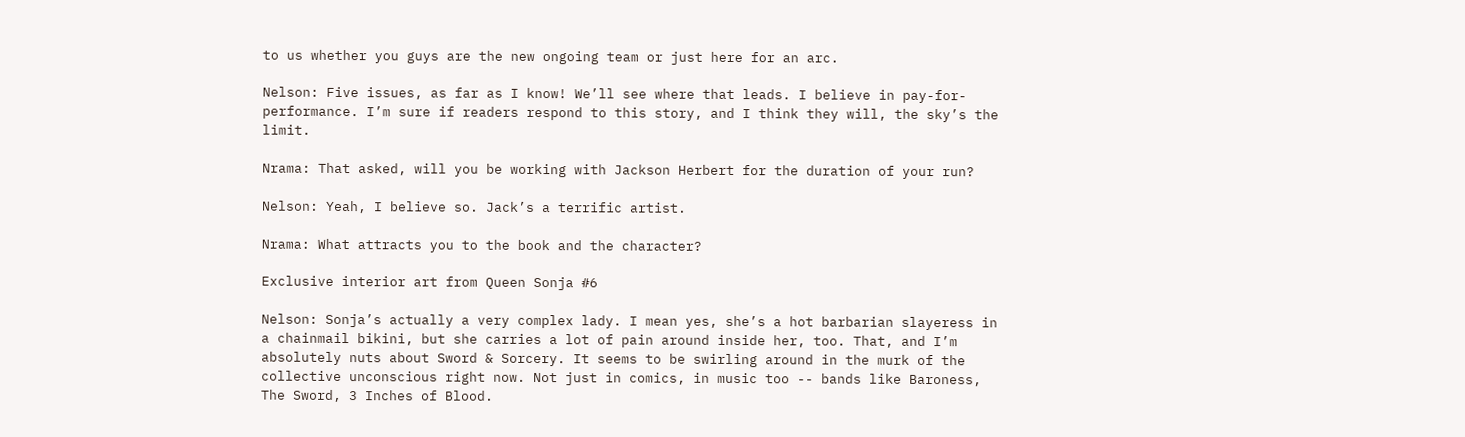to us whether you guys are the new ongoing team or just here for an arc.

Nelson: Five issues, as far as I know! We’ll see where that leads. I believe in pay-for-performance. I’m sure if readers respond to this story, and I think they will, the sky’s the limit.

Nrama: That asked, will you be working with Jackson Herbert for the duration of your run?

Nelson: Yeah, I believe so. Jack’s a terrific artist.

Nrama: What attracts you to the book and the character?

Exclusive interior art from Queen Sonja #6

Nelson: Sonja’s actually a very complex lady. I mean yes, she’s a hot barbarian slayeress in a chainmail bikini, but she carries a lot of pain around inside her, too. That, and I’m absolutely nuts about Sword & Sorcery. It seems to be swirling around in the murk of the collective unconscious right now. Not just in comics, in music too -- bands like Baroness, The Sword, 3 Inches of Blood.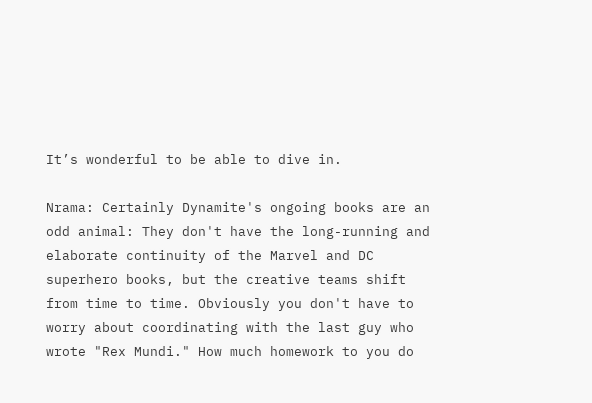It’s wonderful to be able to dive in.

Nrama: Certainly Dynamite's ongoing books are an odd animal: They don't have the long-running and elaborate continuity of the Marvel and DC superhero books, but the creative teams shift from time to time. Obviously you don't have to worry about coordinating with the last guy who wrote "Rex Mundi." How much homework to you do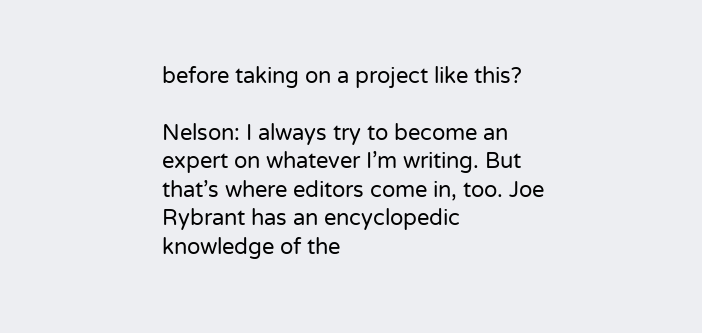before taking on a project like this?

Nelson: I always try to become an expert on whatever I’m writing. But that’s where editors come in, too. Joe Rybrant has an encyclopedic knowledge of the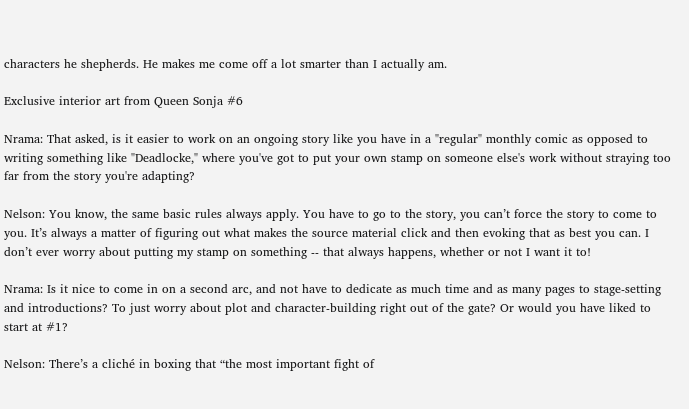characters he shepherds. He makes me come off a lot smarter than I actually am.

Exclusive interior art from Queen Sonja #6

Nrama: That asked, is it easier to work on an ongoing story like you have in a "regular" monthly comic as opposed to writing something like "Deadlocke," where you've got to put your own stamp on someone else's work without straying too far from the story you're adapting?

Nelson: You know, the same basic rules always apply. You have to go to the story, you can’t force the story to come to you. It’s always a matter of figuring out what makes the source material click and then evoking that as best you can. I don’t ever worry about putting my stamp on something -- that always happens, whether or not I want it to!

Nrama: Is it nice to come in on a second arc, and not have to dedicate as much time and as many pages to stage-setting and introductions? To just worry about plot and character-building right out of the gate? Or would you have liked to start at #1?

Nelson: There’s a cliché in boxing that “the most important fight of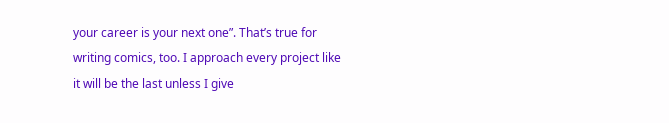your career is your next one”. That’s true for writing comics, too. I approach every project like it will be the last unless I give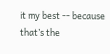it my best -- because that’s the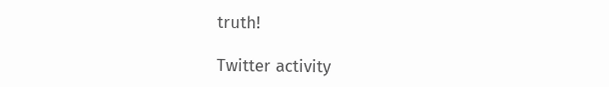truth!

Twitter activity